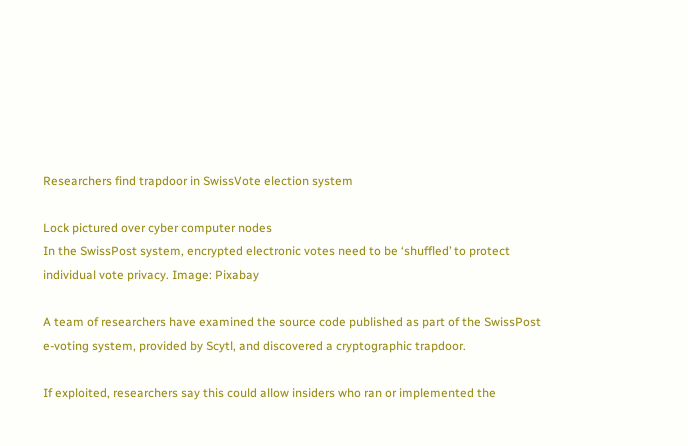Researchers find trapdoor in SwissVote election system

Lock pictured over cyber computer nodes
In the SwissPost system, encrypted electronic votes need to be ‘shuffled’ to protect individual vote privacy. Image: Pixabay

A team of researchers have examined the source code published as part of the SwissPost e-voting system, provided by Scytl, and discovered a cryptographic trapdoor.

If exploited, researchers say this could allow insiders who ran or implemented the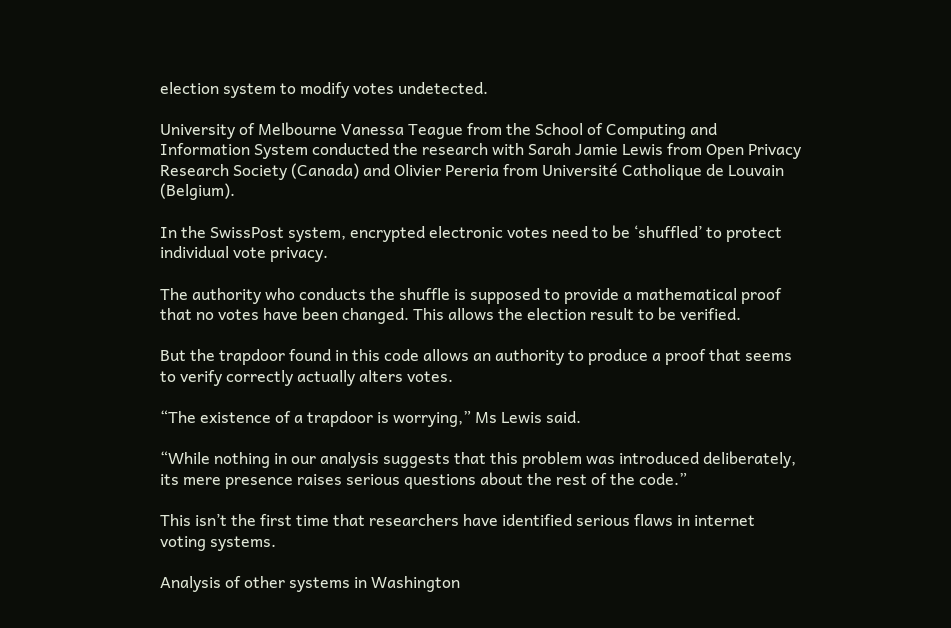election system to modify votes undetected.

University of Melbourne Vanessa Teague from the School of Computing and Information System conducted the research with Sarah Jamie Lewis from Open Privacy Research Society (Canada) and Olivier Pereria from Université Catholique de Louvain (Belgium).

In the SwissPost system, encrypted electronic votes need to be ‘shuffled’ to protect individual vote privacy.

The authority who conducts the shuffle is supposed to provide a mathematical proof that no votes have been changed. This allows the election result to be verified.

But the trapdoor found in this code allows an authority to produce a proof that seems to verify correctly actually alters votes.

“The existence of a trapdoor is worrying,” Ms Lewis said.

“While nothing in our analysis suggests that this problem was introduced deliberately, its mere presence raises serious questions about the rest of the code.”

This isn’t the first time that researchers have identified serious flaws in internet voting systems.

Analysis of other systems in Washington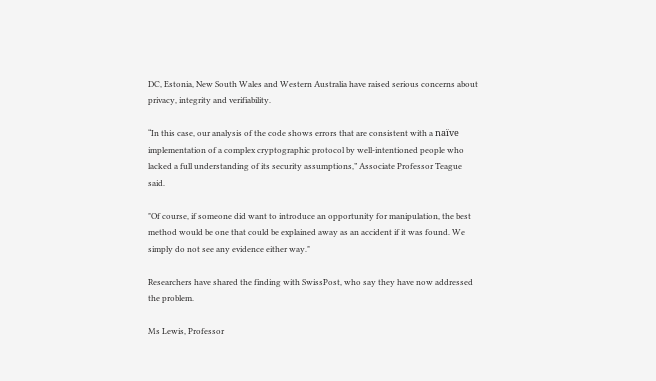DC, Estonia, New South Wales and Western Australia have raised serious concerns about privacy, integrity and verifiability.

“In this case, our analysis of the code shows errors that are consistent with a naïve implementation of a complex cryptographic protocol by well-intentioned people who lacked a full understanding of its security assumptions,” Associate Professor Teague said.

"Of course, if someone did want to introduce an opportunity for manipulation, the best method would be one that could be explained away as an accident if it was found. We simply do not see any evidence either way."

Researchers have shared the finding with SwissPost, who say they have now addressed the problem.

Ms Lewis, Professor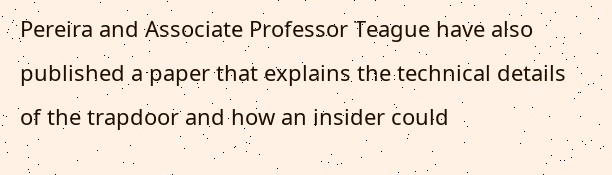Pereira and Associate Professor Teague have also published a paper that explains the technical details of the trapdoor and how an insider could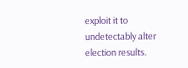exploit it to undetectably alter election results.